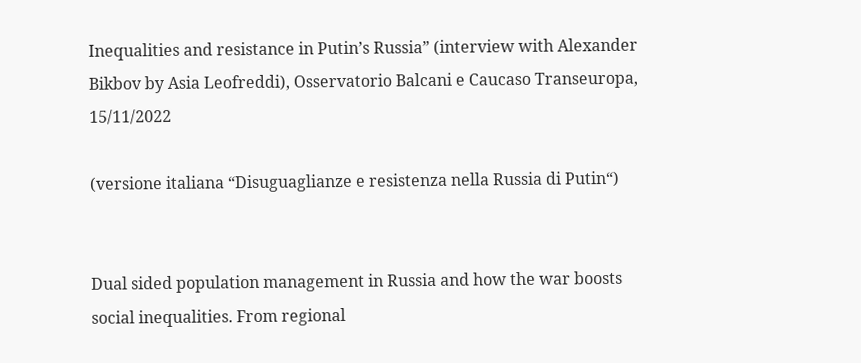Inequalities and resistance in Putin’s Russia” (interview with Alexander Bikbov by Asia Leofreddi), Osservatorio Balcani e Caucaso Transeuropa, 15/11/2022

(versione italiana “Disuguaglianze e resistenza nella Russia di Putin“)


Dual sided population management in Russia and how the war boosts social inequalities. From regional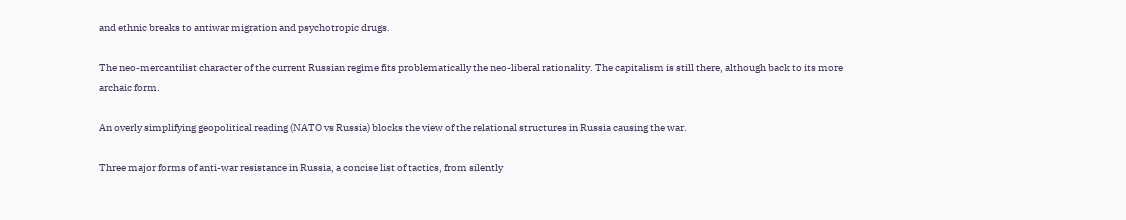and ethnic breaks to antiwar migration and psychotropic drugs.

The neo-mercantilist character of the current Russian regime fits problematically the neo-liberal rationality. The capitalism is still there, although back to its more archaic form.

An overly simplifying geopolitical reading (NATO vs Russia) blocks the view of the relational structures in Russia causing the war.

Three major forms of anti-war resistance in Russia, a concise list of tactics, from silently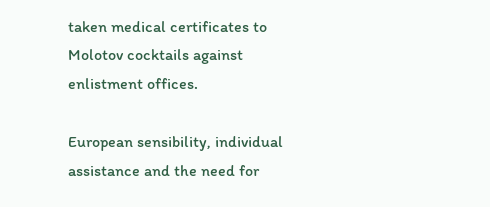taken medical certificates to Molotov cocktails against enlistment offices.

European sensibility, individual assistance and the need for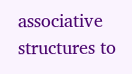associative structures to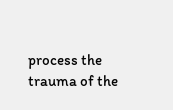process the trauma of the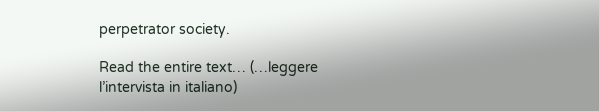perpetrator society.

Read the entire text… (…leggere l’intervista in italiano)